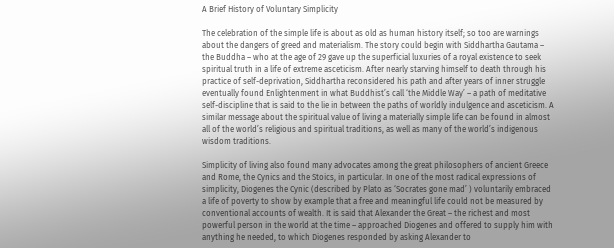A Brief History of Voluntary Simplicity

The celebration of the simple life is about as old as human history itself; so too are warnings about the dangers of greed and materialism. The story could begin with Siddhartha Gautama – the Buddha – who at the age of 29 gave up the superficial luxuries of a royal existence to seek spiritual truth in a life of extreme asceticism. After nearly starving himself to death through his practice of self-deprivation, Siddhartha reconsidered his path and after years of inner struggle eventually found Enlightenment in what Buddhist’s call ‘the Middle Way’ – a path of meditative self-discipline that is said to the lie in between the paths of worldly indulgence and asceticism. A similar message about the spiritual value of living a materially simple life can be found in almost all of the world’s religious and spiritual traditions, as well as many of the world’s indigenous wisdom traditions.

Simplicity of living also found many advocates among the great philosophers of ancient Greece and Rome, the Cynics and the Stoics, in particular. In one of the most radical expressions of simplicity, Diogenes the Cynic (described by Plato as ‘Socrates gone mad’ ) voluntarily embraced a life of poverty to show by example that a free and meaningful life could not be measured by conventional accounts of wealth. It is said that Alexander the Great – the richest and most powerful person in the world at the time – approached Diogenes and offered to supply him with anything he needed, to which Diogenes responded by asking Alexander to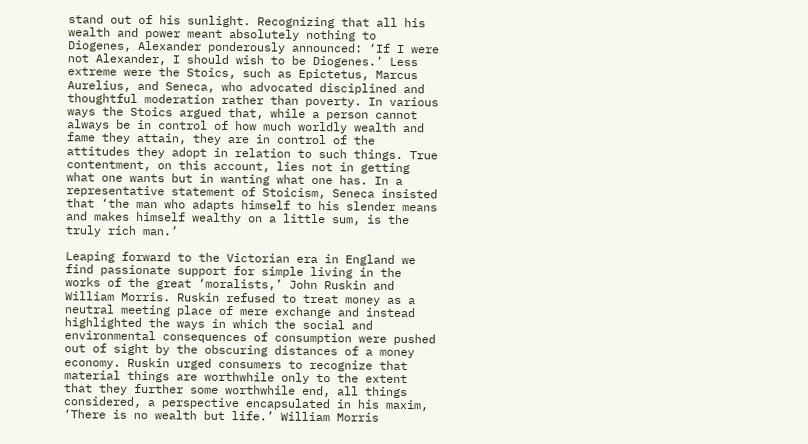stand out of his sunlight. Recognizing that all his wealth and power meant absolutely nothing to Diogenes, Alexander ponderously announced: ‘If I were not Alexander, I should wish to be Diogenes.’ Less extreme were the Stoics, such as Epictetus, Marcus Aurelius, and Seneca, who advocated disciplined and thoughtful moderation rather than poverty. In various ways the Stoics argued that, while a person cannot always be in control of how much worldly wealth and fame they attain, they are in control of the attitudes they adopt in relation to such things. True contentment, on this account, lies not in getting what one wants but in wanting what one has. In a representative statement of Stoicism, Seneca insisted that ‘the man who adapts himself to his slender means and makes himself wealthy on a little sum, is the truly rich man.’

Leaping forward to the Victorian era in England we find passionate support for simple living in the works of the great ‘moralists,’ John Ruskin and William Morris. Ruskin refused to treat money as a neutral meeting place of mere exchange and instead highlighted the ways in which the social and environmental consequences of consumption were pushed out of sight by the obscuring distances of a money economy. Ruskin urged consumers to recognize that material things are worthwhile only to the extent that they further some worthwhile end, all things considered, a perspective encapsulated in his maxim, ‘There is no wealth but life.’ William Morris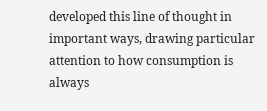developed this line of thought in important ways, drawing particular attention to how consumption is always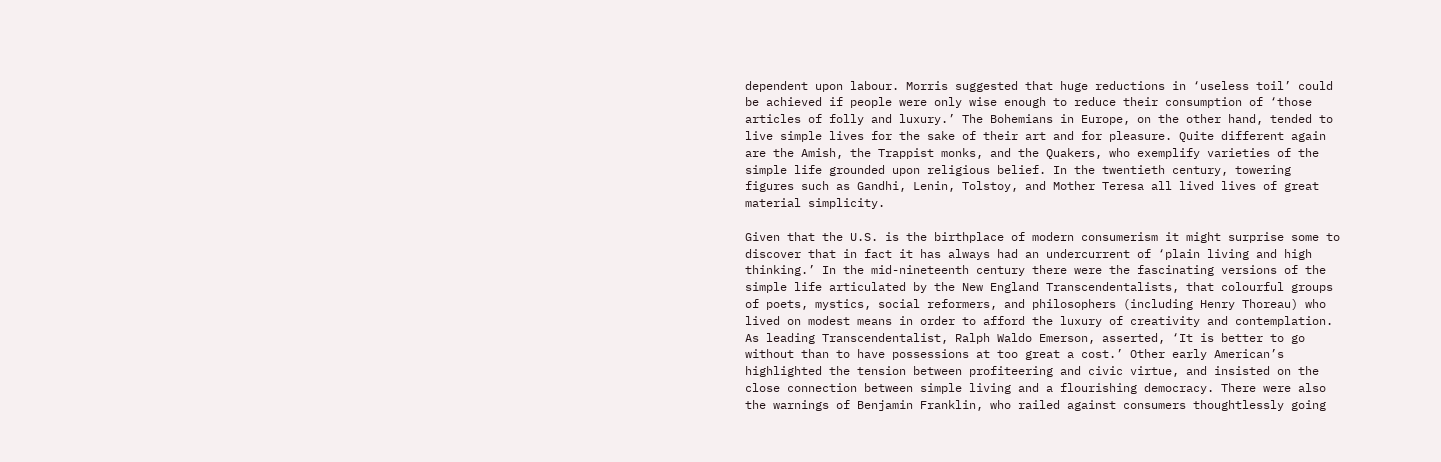dependent upon labour. Morris suggested that huge reductions in ‘useless toil’ could be achieved if people were only wise enough to reduce their consumption of ‘those articles of folly and luxury.’ The Bohemians in Europe, on the other hand, tended to live simple lives for the sake of their art and for pleasure. Quite different again are the Amish, the Trappist monks, and the Quakers, who exemplify varieties of the simple life grounded upon religious belief. In the twentieth century, towering figures such as Gandhi, Lenin, Tolstoy, and Mother Teresa all lived lives of great material simplicity.

Given that the U.S. is the birthplace of modern consumerism it might surprise some to discover that in fact it has always had an undercurrent of ‘plain living and high thinking.’ In the mid-nineteenth century there were the fascinating versions of the simple life articulated by the New England Transcendentalists, that colourful groups of poets, mystics, social reformers, and philosophers (including Henry Thoreau) who lived on modest means in order to afford the luxury of creativity and contemplation. As leading Transcendentalist, Ralph Waldo Emerson, asserted, ‘It is better to go without than to have possessions at too great a cost.’ Other early American’s highlighted the tension between profiteering and civic virtue, and insisted on the close connection between simple living and a flourishing democracy. There were also the warnings of Benjamin Franklin, who railed against consumers thoughtlessly going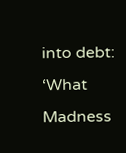into debt: ‘What Madness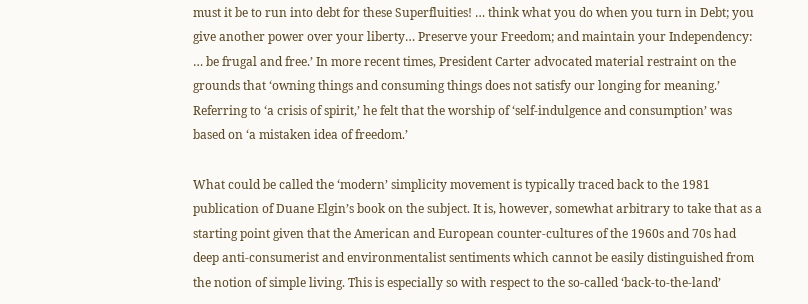must it be to run into debt for these Superfluities! … think what you do when you turn in Debt; you give another power over your liberty… Preserve your Freedom; and maintain your Independency: … be frugal and free.’ In more recent times, President Carter advocated material restraint on the grounds that ‘owning things and consuming things does not satisfy our longing for meaning.’ Referring to ‘a crisis of spirit,’ he felt that the worship of ‘self-indulgence and consumption’ was based on ‘a mistaken idea of freedom.’

What could be called the ‘modern’ simplicity movement is typically traced back to the 1981 publication of Duane Elgin’s book on the subject. It is, however, somewhat arbitrary to take that as a starting point given that the American and European counter-cultures of the 1960s and 70s had deep anti-consumerist and environmentalist sentiments which cannot be easily distinguished from the notion of simple living. This is especially so with respect to the so-called ‘back-to-the-land’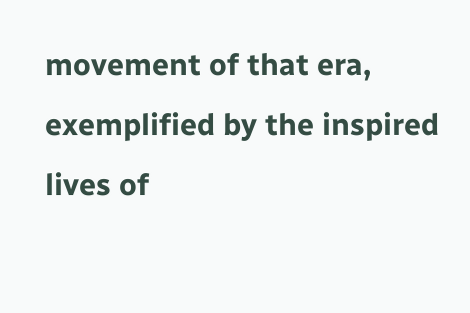movement of that era, exemplified by the inspired lives of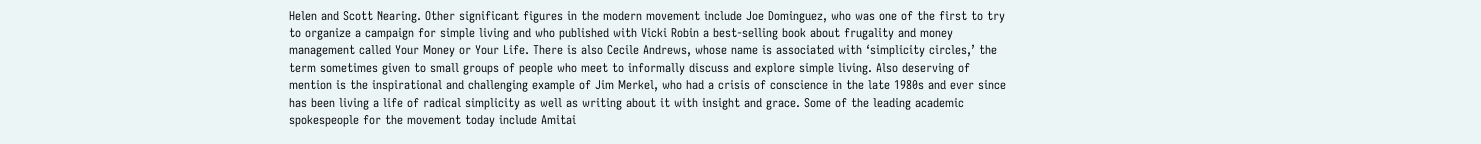Helen and Scott Nearing. Other significant figures in the modern movement include Joe Dominguez, who was one of the first to try to organize a campaign for simple living and who published with Vicki Robin a best-selling book about frugality and money management called Your Money or Your Life. There is also Cecile Andrews, whose name is associated with ‘simplicity circles,’ the term sometimes given to small groups of people who meet to informally discuss and explore simple living. Also deserving of mention is the inspirational and challenging example of Jim Merkel, who had a crisis of conscience in the late 1980s and ever since has been living a life of radical simplicity as well as writing about it with insight and grace. Some of the leading academic spokespeople for the movement today include Amitai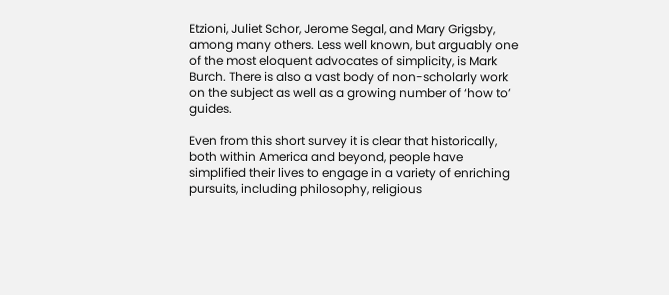Etzioni, Juliet Schor, Jerome Segal, and Mary Grigsby, among many others. Less well known, but arguably one of the most eloquent advocates of simplicity, is Mark Burch. There is also a vast body of non-scholarly work on the subject as well as a growing number of ‘how to’ guides.

Even from this short survey it is clear that historically, both within America and beyond, people have simplified their lives to engage in a variety of enriching pursuits, including philosophy, religious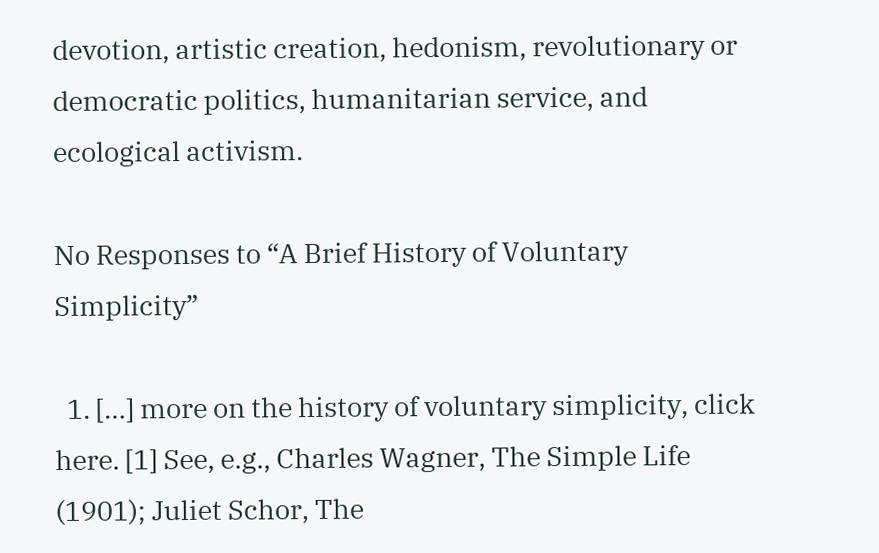devotion, artistic creation, hedonism, revolutionary or democratic politics, humanitarian service, and ecological activism.

No Responses to “A Brief History of Voluntary Simplicity”

  1. […] more on the history of voluntary simplicity, click here. [1] See, e.g., Charles Wagner, The Simple Life (1901); Juliet Schor, The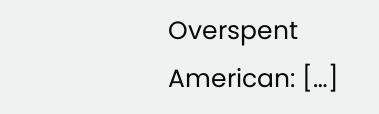Overspent American: […]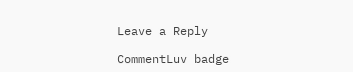Leave a Reply

CommentLuv badge